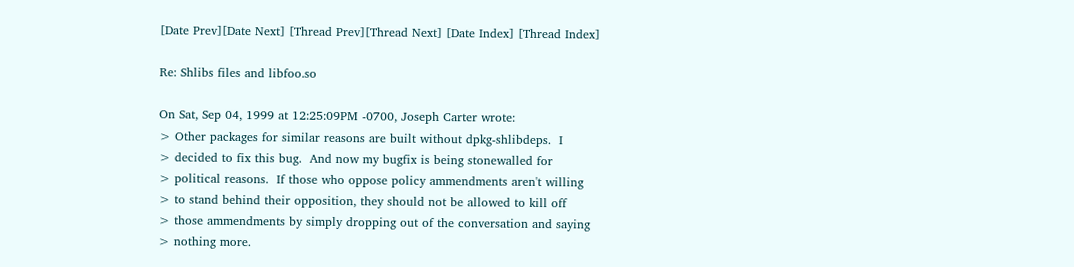[Date Prev][Date Next] [Thread Prev][Thread Next] [Date Index] [Thread Index]

Re: Shlibs files and libfoo.so

On Sat, Sep 04, 1999 at 12:25:09PM -0700, Joseph Carter wrote:
> Other packages for similar reasons are built without dpkg-shlibdeps.  I
> decided to fix this bug.  And now my bugfix is being stonewalled for
> political reasons.  If those who oppose policy ammendments aren't willing
> to stand behind their opposition, they should not be allowed to kill off
> those ammendments by simply dropping out of the conversation and saying
> nothing more.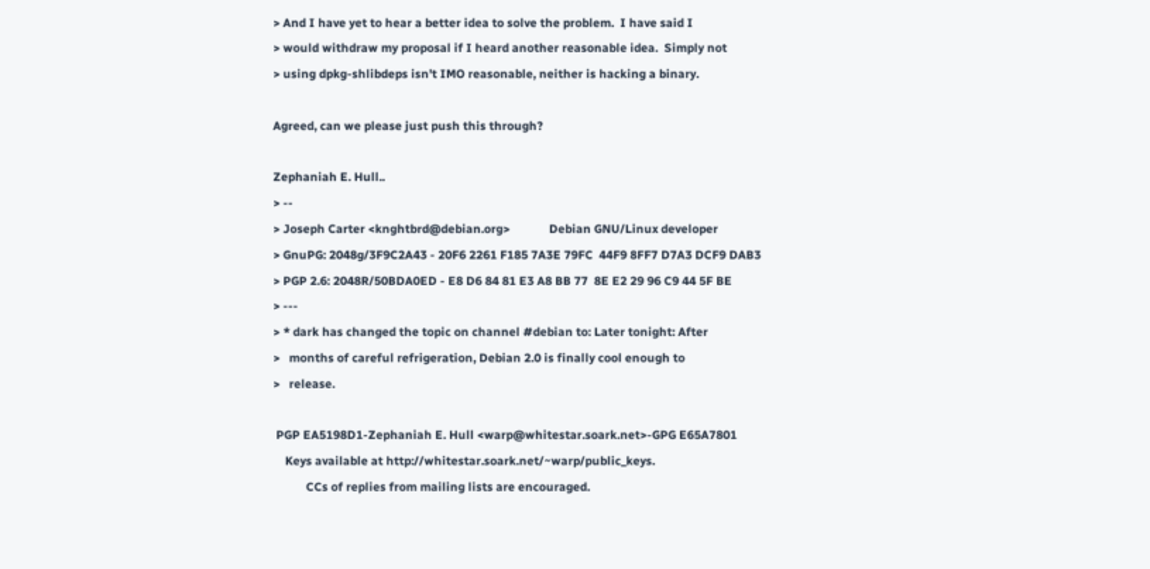> And I have yet to hear a better idea to solve the problem.  I have said I
> would withdraw my proposal if I heard another reasonable idea.  Simply not
> using dpkg-shlibdeps isn't IMO reasonable, neither is hacking a binary.

Agreed, can we please just push this through?

Zephaniah E. Hull..
> --
> Joseph Carter <knghtbrd@debian.org>             Debian GNU/Linux developer
> GnuPG: 2048g/3F9C2A43 - 20F6 2261 F185 7A3E 79FC  44F9 8FF7 D7A3 DCF9 DAB3
> PGP 2.6: 2048R/50BDA0ED - E8 D6 84 81 E3 A8 BB 77  8E E2 29 96 C9 44 5F BE
> ---
> * dark has changed the topic on channel #debian to: Later tonight: After
>   months of careful refrigeration, Debian 2.0 is finally cool enough to
>   release.

 PGP EA5198D1-Zephaniah E. Hull <warp@whitestar.soark.net>-GPG E65A7801
    Keys available at http://whitestar.soark.net/~warp/public_keys.
           CCs of replies from mailing lists are encouraged.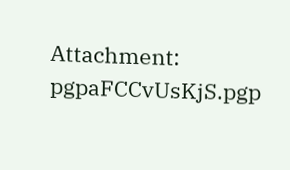Attachment: pgpaFCCvUsKjS.pgp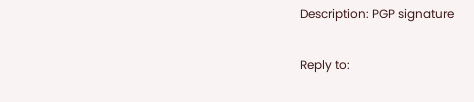Description: PGP signature

Reply to: